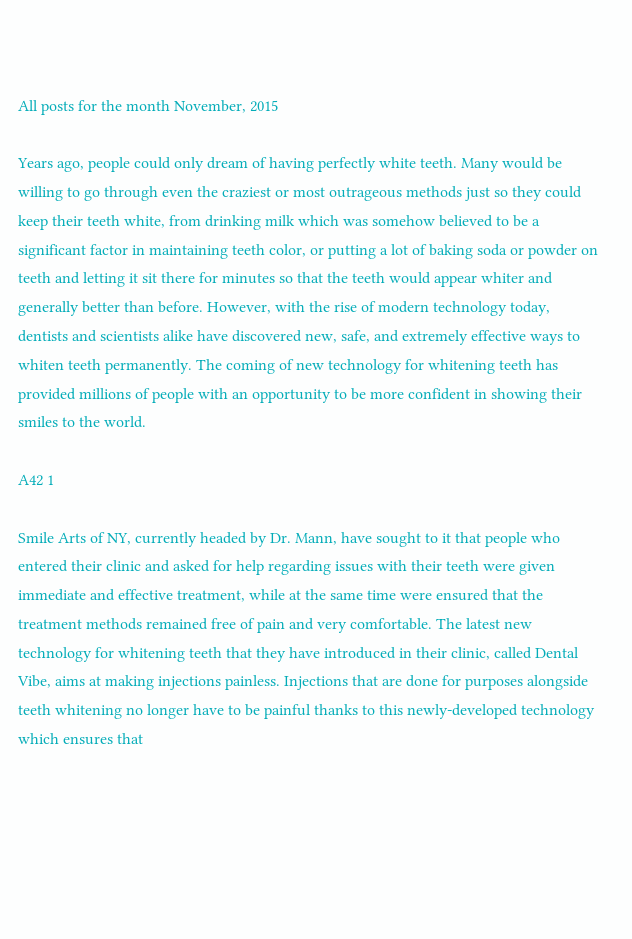All posts for the month November, 2015

Years ago, people could only dream of having perfectly white teeth. Many would be willing to go through even the craziest or most outrageous methods just so they could keep their teeth white, from drinking milk which was somehow believed to be a significant factor in maintaining teeth color, or putting a lot of baking soda or powder on teeth and letting it sit there for minutes so that the teeth would appear whiter and generally better than before. However, with the rise of modern technology today, dentists and scientists alike have discovered new, safe, and extremely effective ways to whiten teeth permanently. The coming of new technology for whitening teeth has provided millions of people with an opportunity to be more confident in showing their smiles to the world.

A42 1

Smile Arts of NY, currently headed by Dr. Mann, have sought to it that people who entered their clinic and asked for help regarding issues with their teeth were given immediate and effective treatment, while at the same time were ensured that the treatment methods remained free of pain and very comfortable. The latest new technology for whitening teeth that they have introduced in their clinic, called Dental Vibe, aims at making injections painless. Injections that are done for purposes alongside teeth whitening no longer have to be painful thanks to this newly-developed technology which ensures that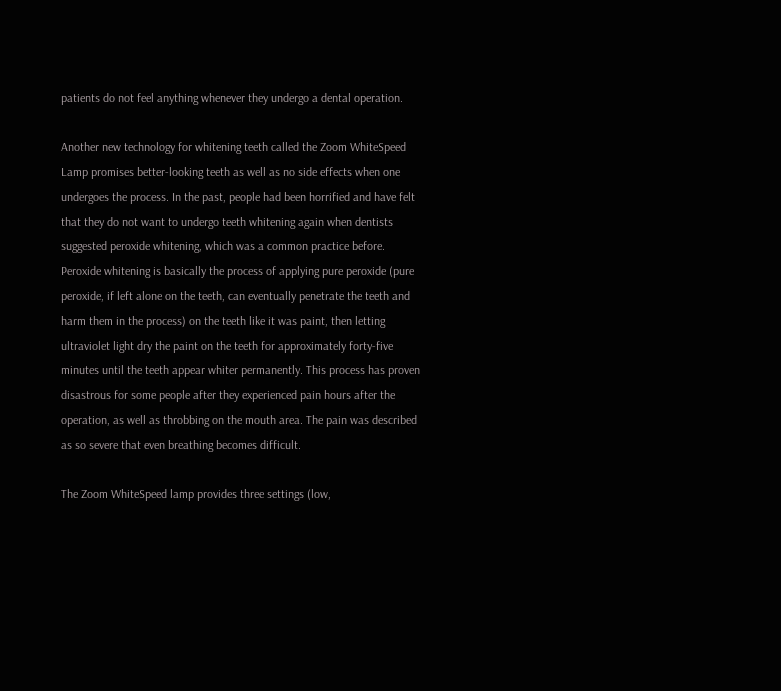patients do not feel anything whenever they undergo a dental operation.

Another new technology for whitening teeth called the Zoom WhiteSpeed Lamp promises better-looking teeth as well as no side effects when one undergoes the process. In the past, people had been horrified and have felt that they do not want to undergo teeth whitening again when dentists suggested peroxide whitening, which was a common practice before. Peroxide whitening is basically the process of applying pure peroxide (pure peroxide, if left alone on the teeth, can eventually penetrate the teeth and harm them in the process) on the teeth like it was paint, then letting ultraviolet light dry the paint on the teeth for approximately forty-five minutes until the teeth appear whiter permanently. This process has proven disastrous for some people after they experienced pain hours after the operation, as well as throbbing on the mouth area. The pain was described as so severe that even breathing becomes difficult.

The Zoom WhiteSpeed lamp provides three settings (low,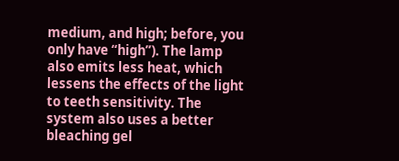medium, and high; before, you only have “high”). The lamp also emits less heat, which lessens the effects of the light to teeth sensitivity. The system also uses a better bleaching gel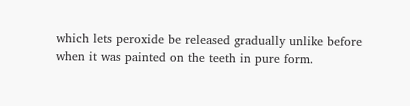which lets peroxide be released gradually unlike before when it was painted on the teeth in pure form.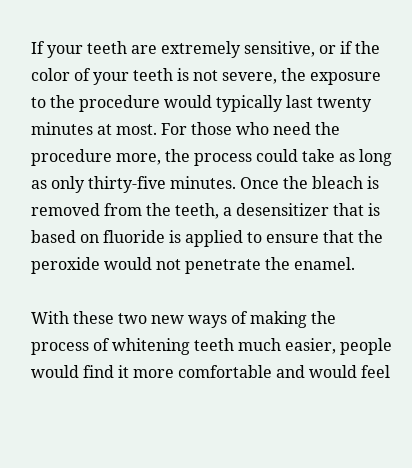If your teeth are extremely sensitive, or if the color of your teeth is not severe, the exposure to the procedure would typically last twenty minutes at most. For those who need the procedure more, the process could take as long as only thirty-five minutes. Once the bleach is removed from the teeth, a desensitizer that is based on fluoride is applied to ensure that the peroxide would not penetrate the enamel.

With these two new ways of making the process of whitening teeth much easier, people would find it more comfortable and would feel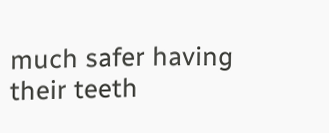much safer having their teeth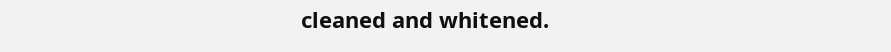cleaned and whitened.